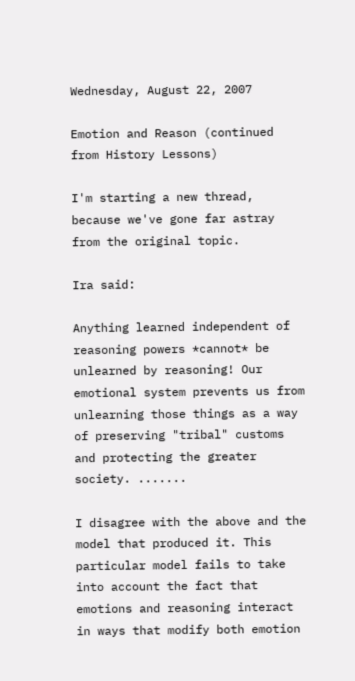Wednesday, August 22, 2007

Emotion and Reason (continued from History Lessons)

I'm starting a new thread, because we've gone far astray from the original topic.

Ira said:

Anything learned independent of reasoning powers *cannot* be unlearned by reasoning! Our emotional system prevents us from unlearning those things as a way of preserving "tribal" customs and protecting the greater society. .......

I disagree with the above and the model that produced it. This particular model fails to take into account the fact that emotions and reasoning interact in ways that modify both emotion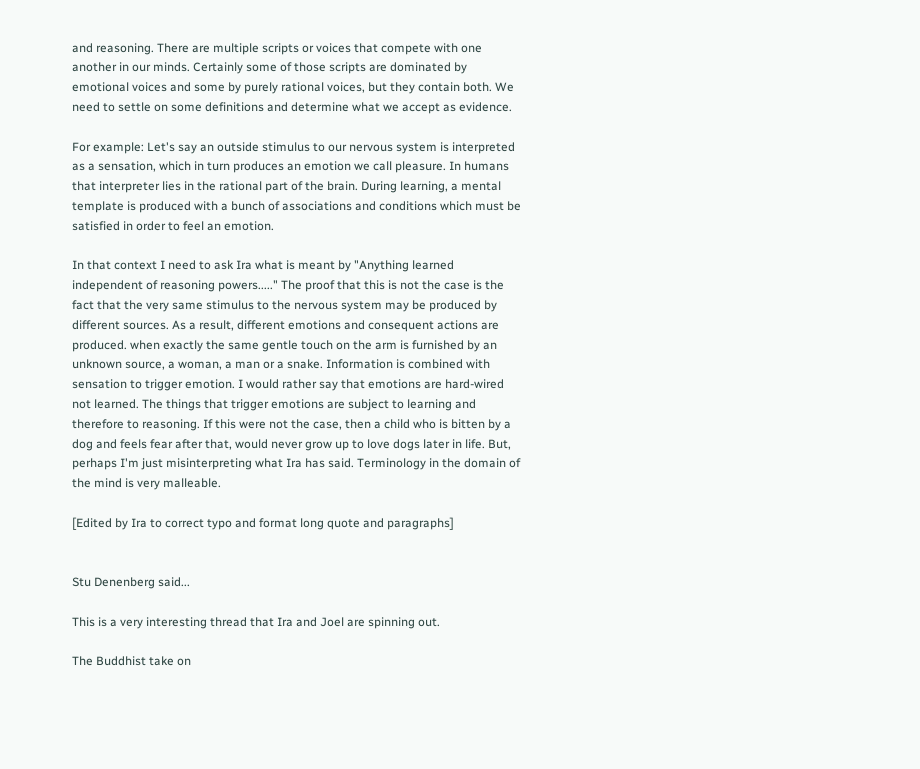and reasoning. There are multiple scripts or voices that compete with one another in our minds. Certainly some of those scripts are dominated by emotional voices and some by purely rational voices, but they contain both. We need to settle on some definitions and determine what we accept as evidence.

For example: Let's say an outside stimulus to our nervous system is interpreted as a sensation, which in turn produces an emotion we call pleasure. In humans that interpreter lies in the rational part of the brain. During learning, a mental template is produced with a bunch of associations and conditions which must be satisfied in order to feel an emotion.

In that context I need to ask Ira what is meant by "Anything learned independent of reasoning powers....." The proof that this is not the case is the fact that the very same stimulus to the nervous system may be produced by different sources. As a result, different emotions and consequent actions are produced. when exactly the same gentle touch on the arm is furnished by an unknown source, a woman, a man or a snake. Information is combined with sensation to trigger emotion. I would rather say that emotions are hard-wired not learned. The things that trigger emotions are subject to learning and therefore to reasoning. If this were not the case, then a child who is bitten by a dog and feels fear after that, would never grow up to love dogs later in life. But, perhaps I'm just misinterpreting what Ira has said. Terminology in the domain of the mind is very malleable.

[Edited by Ira to correct typo and format long quote and paragraphs]


Stu Denenberg said...

This is a very interesting thread that Ira and Joel are spinning out.

The Buddhist take on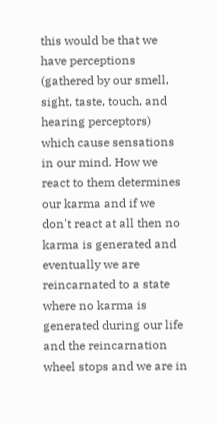this would be that we have perceptions (gathered by our smell, sight, taste, touch, and hearing perceptors) which cause sensations in our mind. How we react to them determines our karma and if we don't react at all then no karma is generated and eventually we are reincarnated to a state where no karma is generated during our life and the reincarnation wheel stops and we are in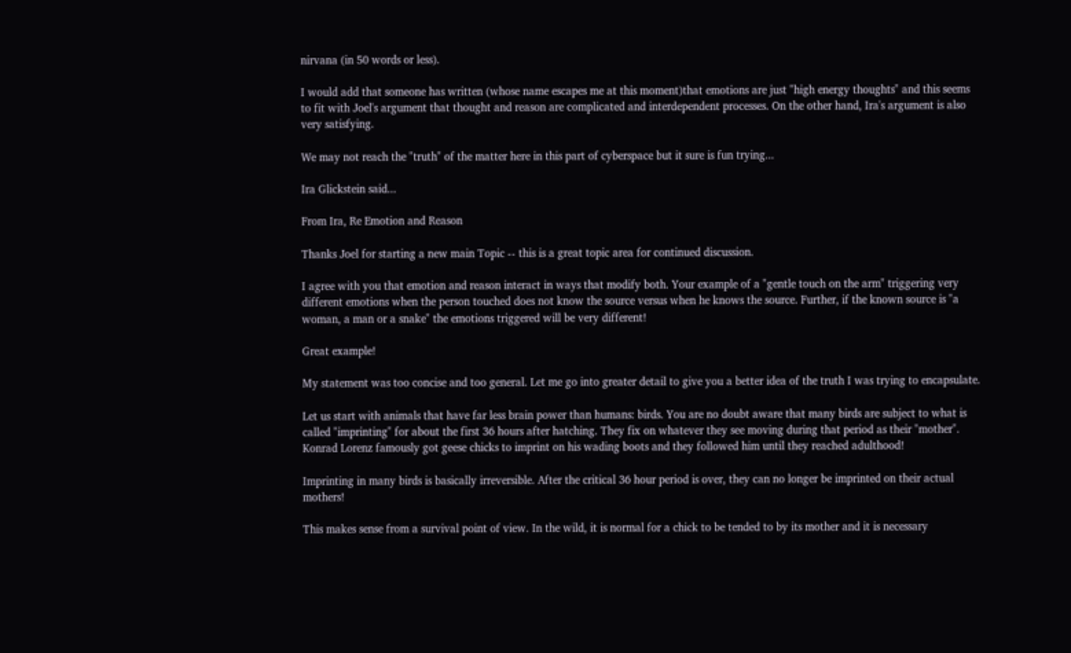nirvana (in 50 words or less).

I would add that someone has written (whose name escapes me at this moment)that emotions are just "high energy thoughts" and this seems to fit with Joel's argument that thought and reason are complicated and interdependent processes. On the other hand, Ira's argument is also very satisfying.

We may not reach the "truth" of the matter here in this part of cyberspace but it sure is fun trying...

Ira Glickstein said...

From Ira, Re Emotion and Reason

Thanks Joel for starting a new main Topic -- this is a great topic area for continued discussion.

I agree with you that emotion and reason interact in ways that modify both. Your example of a "gentle touch on the arm" triggering very different emotions when the person touched does not know the source versus when he knows the source. Further, if the known source is "a woman, a man or a snake" the emotions triggered will be very different!

Great example!

My statement was too concise and too general. Let me go into greater detail to give you a better idea of the truth I was trying to encapsulate.

Let us start with animals that have far less brain power than humans: birds. You are no doubt aware that many birds are subject to what is called "imprinting" for about the first 36 hours after hatching. They fix on whatever they see moving during that period as their "mother". Konrad Lorenz famously got geese chicks to imprint on his wading boots and they followed him until they reached adulthood!

Imprinting in many birds is basically irreversible. After the critical 36 hour period is over, they can no longer be imprinted on their actual mothers!

This makes sense from a survival point of view. In the wild, it is normal for a chick to be tended to by its mother and it is necessary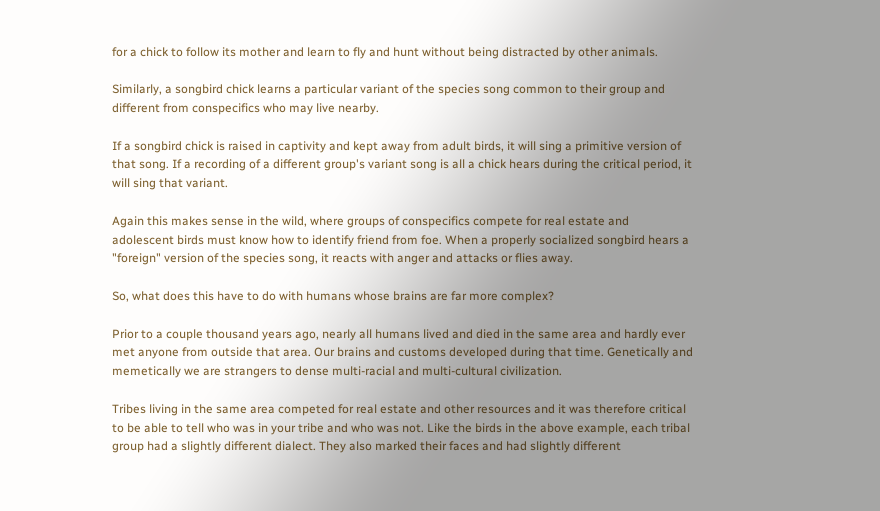for a chick to follow its mother and learn to fly and hunt without being distracted by other animals.

Similarly, a songbird chick learns a particular variant of the species song common to their group and different from conspecifics who may live nearby.

If a songbird chick is raised in captivity and kept away from adult birds, it will sing a primitive version of that song. If a recording of a different group's variant song is all a chick hears during the critical period, it will sing that variant.

Again this makes sense in the wild, where groups of conspecifics compete for real estate and adolescent birds must know how to identify friend from foe. When a properly socialized songbird hears a "foreign" version of the species song, it reacts with anger and attacks or flies away.

So, what does this have to do with humans whose brains are far more complex?

Prior to a couple thousand years ago, nearly all humans lived and died in the same area and hardly ever met anyone from outside that area. Our brains and customs developed during that time. Genetically and memetically we are strangers to dense multi-racial and multi-cultural civilization.

Tribes living in the same area competed for real estate and other resources and it was therefore critical to be able to tell who was in your tribe and who was not. Like the birds in the above example, each tribal group had a slightly different dialect. They also marked their faces and had slightly different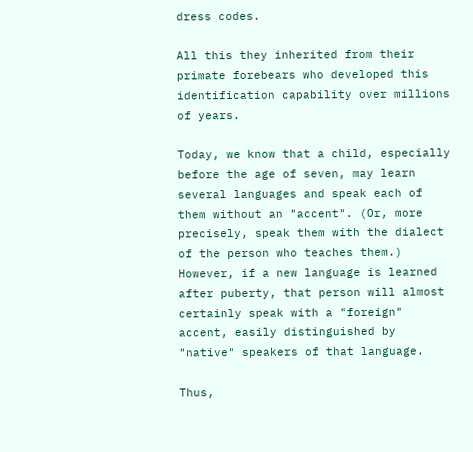dress codes.

All this they inherited from their primate forebears who developed this identification capability over millions of years.

Today, we know that a child, especially before the age of seven, may learn several languages and speak each of them without an "accent". (Or, more precisely, speak them with the dialect of the person who teaches them.) However, if a new language is learned after puberty, that person will almost certainly speak with a "foreign" accent, easily distinguished by "native" speakers of that language.

Thus,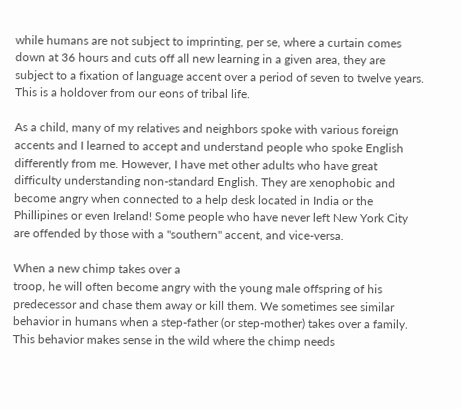while humans are not subject to imprinting, per se, where a curtain comes down at 36 hours and cuts off all new learning in a given area, they are subject to a fixation of language accent over a period of seven to twelve years. This is a holdover from our eons of tribal life.

As a child, many of my relatives and neighbors spoke with various foreign accents and I learned to accept and understand people who spoke English differently from me. However, I have met other adults who have great difficulty understanding non-standard English. They are xenophobic and become angry when connected to a help desk located in India or the Phillipines or even Ireland! Some people who have never left New York City are offended by those with a "southern" accent, and vice-versa.

When a new chimp takes over a
troop, he will often become angry with the young male offspring of his predecessor and chase them away or kill them. We sometimes see similar behavior in humans when a step-father (or step-mother) takes over a family. This behavior makes sense in the wild where the chimp needs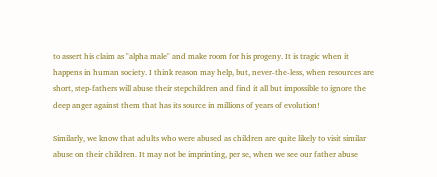to assert his claim as "alpha male" and make room for his progeny. It is tragic when it happens in human society. I think reason may help, but, never-the-less, when resources are short, step-fathers will abuse their stepchildren and find it all but impossible to ignore the deep anger against them that has its source in millions of years of evolution!

Similarly, we know that adults who were abused as children are quite likely to visit similar abuse on their children. It may not be imprinting, per se, when we see our father abuse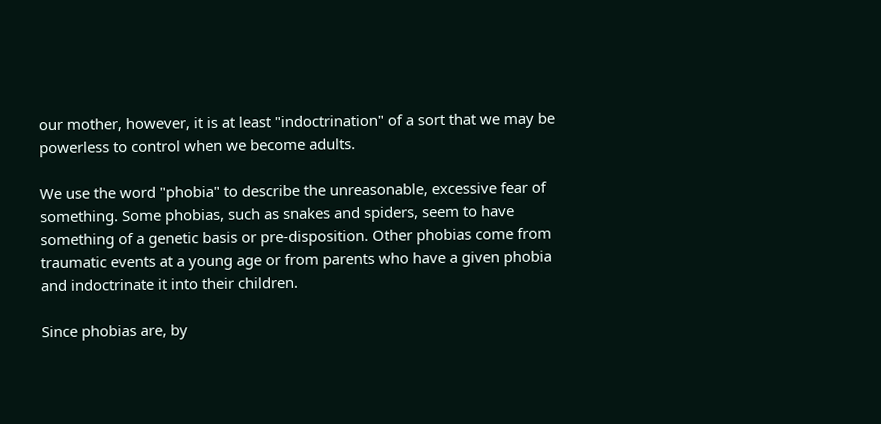our mother, however, it is at least "indoctrination" of a sort that we may be powerless to control when we become adults.

We use the word "phobia" to describe the unreasonable, excessive fear of something. Some phobias, such as snakes and spiders, seem to have something of a genetic basis or pre-disposition. Other phobias come from traumatic events at a young age or from parents who have a given phobia and indoctrinate it into their children.

Since phobias are, by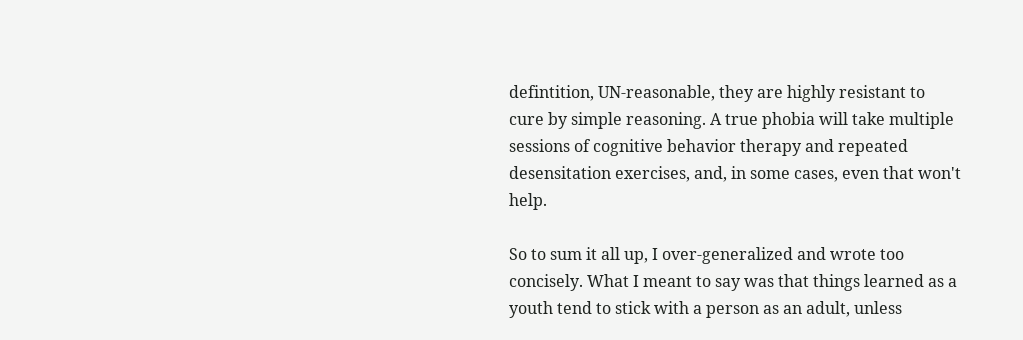defintition, UN-reasonable, they are highly resistant to cure by simple reasoning. A true phobia will take multiple sessions of cognitive behavior therapy and repeated desensitation exercises, and, in some cases, even that won't help.

So to sum it all up, I over-generalized and wrote too concisely. What I meant to say was that things learned as a youth tend to stick with a person as an adult, unless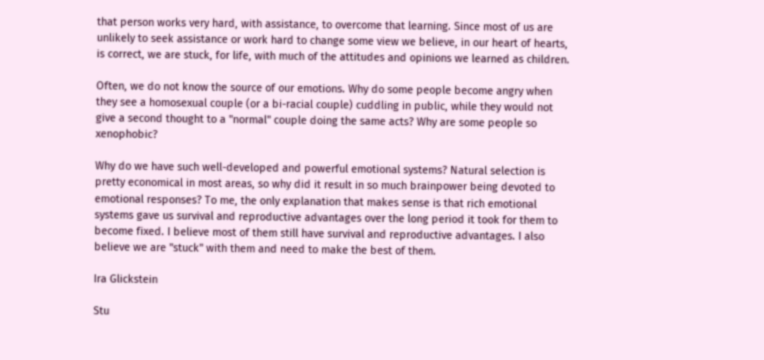that person works very hard, with assistance, to overcome that learning. Since most of us are unlikely to seek assistance or work hard to change some view we believe, in our heart of hearts, is correct, we are stuck, for life, with much of the attitudes and opinions we learned as children.

Often, we do not know the source of our emotions. Why do some people become angry when they see a homosexual couple (or a bi-racial couple) cuddling in public, while they would not give a second thought to a "normal" couple doing the same acts? Why are some people so xenophobic?

Why do we have such well-developed and powerful emotional systems? Natural selection is pretty economical in most areas, so why did it result in so much brainpower being devoted to emotional responses? To me, the only explanation that makes sense is that rich emotional systems gave us survival and reproductive advantages over the long period it took for them to become fixed. I believe most of them still have survival and reproductive advantages. I also believe we are "stuck" with them and need to make the best of them.

Ira Glickstein

Stu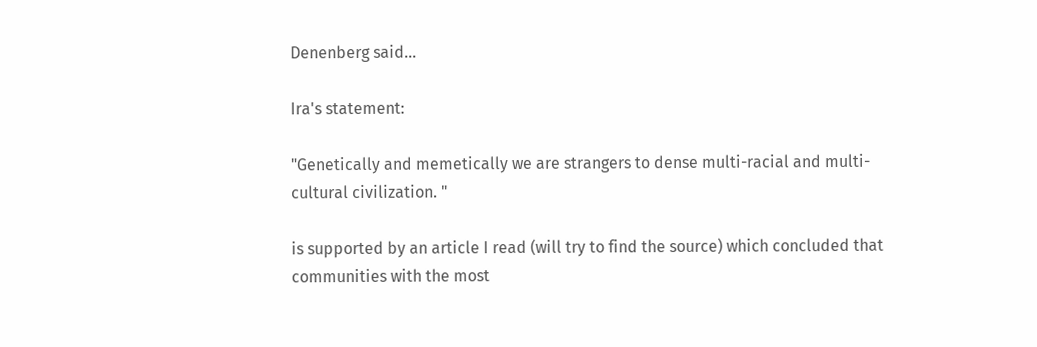Denenberg said...

Ira's statement:

"Genetically and memetically we are strangers to dense multi-racial and multi-cultural civilization. "

is supported by an article I read (will try to find the source) which concluded that communities with the most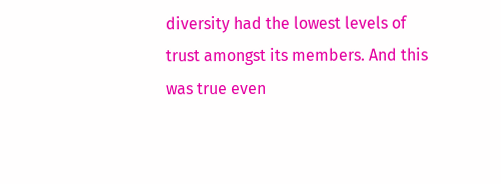diversity had the lowest levels of trust amongst its members. And this was true even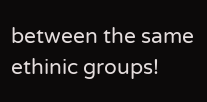between the same ethinic groups!